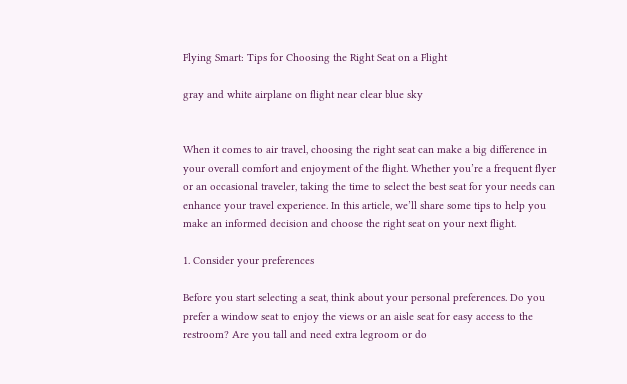Flying Smart: Tips for Choosing the Right Seat on a Flight

gray and white airplane on flight near clear blue sky


When it comes to air travel, choosing the right seat can make a big difference in your overall comfort and enjoyment of the flight. Whether you’re a frequent flyer or an occasional traveler, taking the time to select the best seat for your needs can enhance your travel experience. In this article, we’ll share some tips to help you make an informed decision and choose the right seat on your next flight.

1. Consider your preferences

Before you start selecting a seat, think about your personal preferences. Do you prefer a window seat to enjoy the views or an aisle seat for easy access to the restroom? Are you tall and need extra legroom or do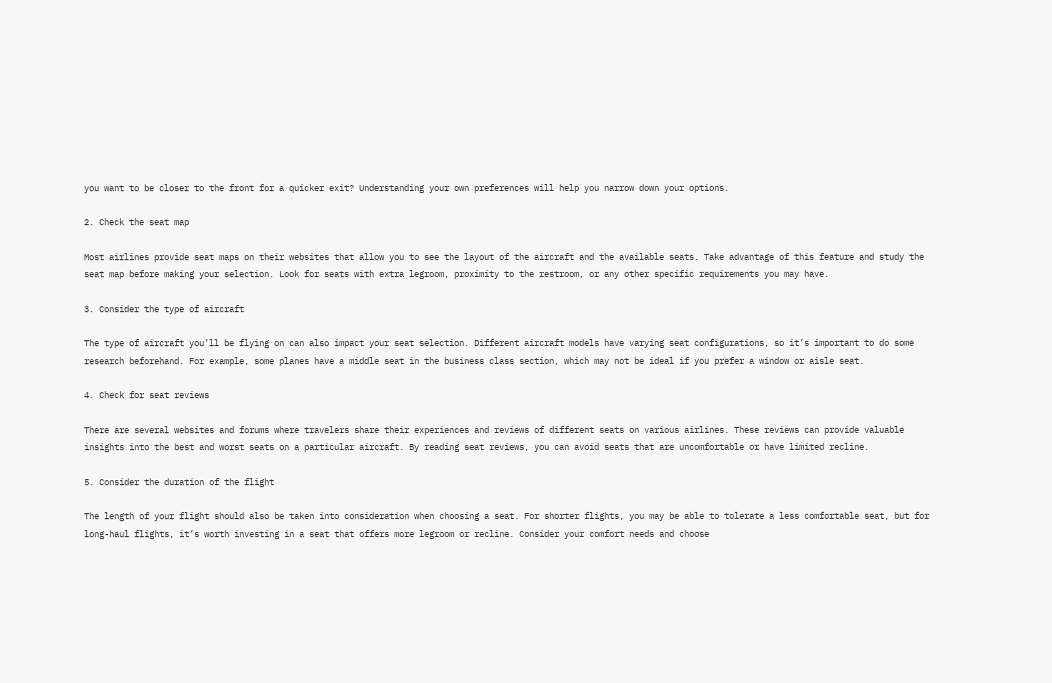you want to be closer to the front for a quicker exit? Understanding your own preferences will help you narrow down your options.

2. Check the seat map

Most airlines provide seat maps on their websites that allow you to see the layout of the aircraft and the available seats. Take advantage of this feature and study the seat map before making your selection. Look for seats with extra legroom, proximity to the restroom, or any other specific requirements you may have.

3. Consider the type of aircraft

The type of aircraft you’ll be flying on can also impact your seat selection. Different aircraft models have varying seat configurations, so it’s important to do some research beforehand. For example, some planes have a middle seat in the business class section, which may not be ideal if you prefer a window or aisle seat.

4. Check for seat reviews

There are several websites and forums where travelers share their experiences and reviews of different seats on various airlines. These reviews can provide valuable insights into the best and worst seats on a particular aircraft. By reading seat reviews, you can avoid seats that are uncomfortable or have limited recline.

5. Consider the duration of the flight

The length of your flight should also be taken into consideration when choosing a seat. For shorter flights, you may be able to tolerate a less comfortable seat, but for long-haul flights, it’s worth investing in a seat that offers more legroom or recline. Consider your comfort needs and choose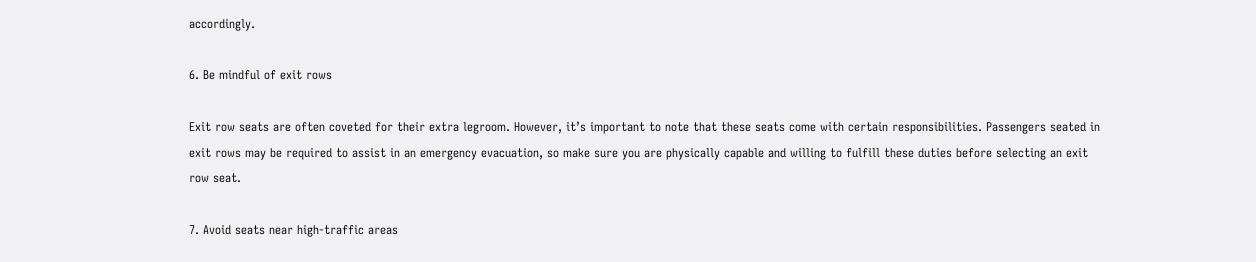accordingly.

6. Be mindful of exit rows

Exit row seats are often coveted for their extra legroom. However, it’s important to note that these seats come with certain responsibilities. Passengers seated in exit rows may be required to assist in an emergency evacuation, so make sure you are physically capable and willing to fulfill these duties before selecting an exit row seat.

7. Avoid seats near high-traffic areas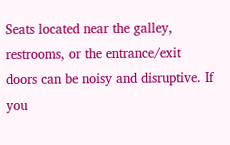Seats located near the galley, restrooms, or the entrance/exit doors can be noisy and disruptive. If you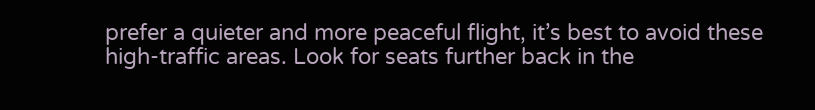prefer a quieter and more peaceful flight, it’s best to avoid these high-traffic areas. Look for seats further back in the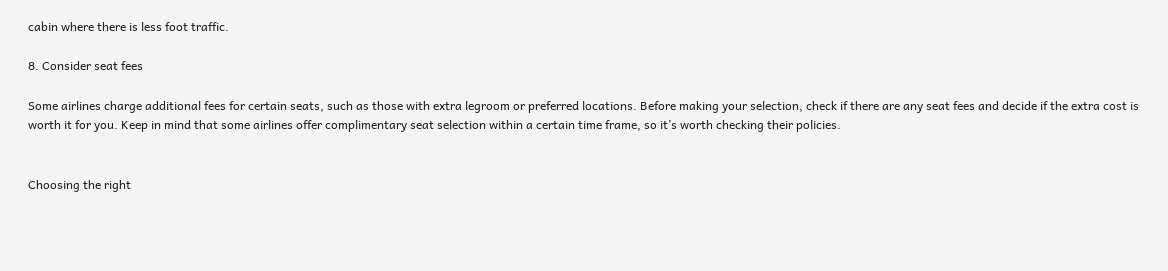cabin where there is less foot traffic.

8. Consider seat fees

Some airlines charge additional fees for certain seats, such as those with extra legroom or preferred locations. Before making your selection, check if there are any seat fees and decide if the extra cost is worth it for you. Keep in mind that some airlines offer complimentary seat selection within a certain time frame, so it’s worth checking their policies.


Choosing the right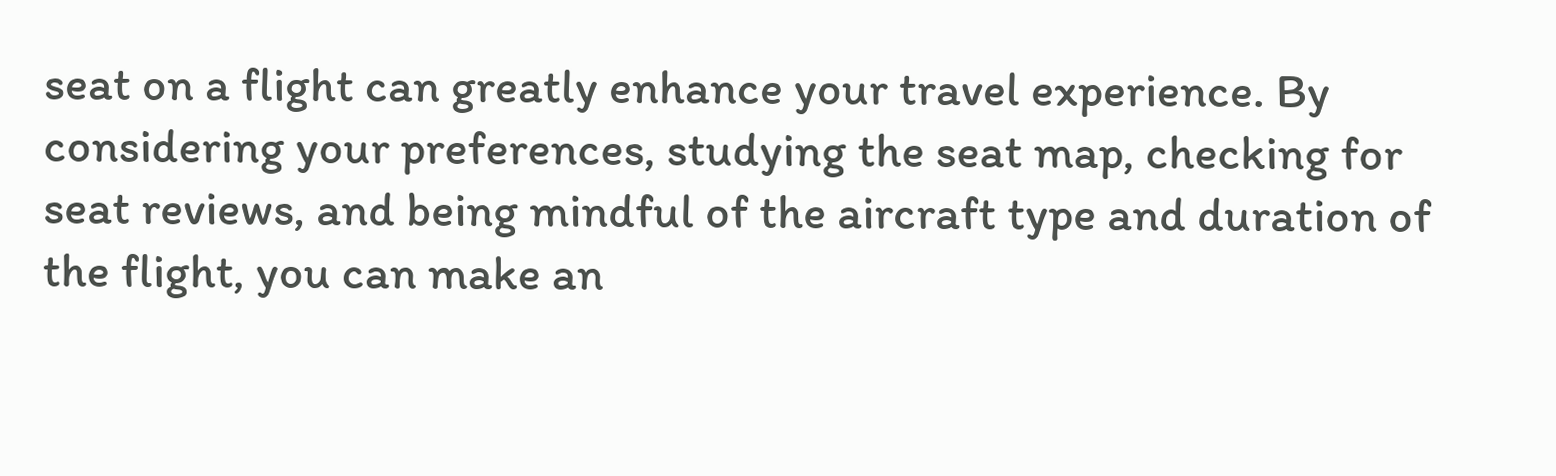seat on a flight can greatly enhance your travel experience. By considering your preferences, studying the seat map, checking for seat reviews, and being mindful of the aircraft type and duration of the flight, you can make an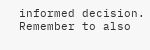informed decision. Remember to also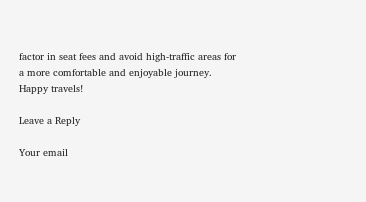factor in seat fees and avoid high-traffic areas for a more comfortable and enjoyable journey. Happy travels!

Leave a Reply

Your email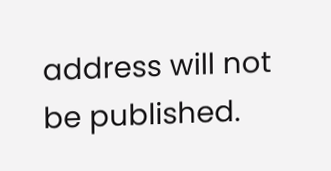address will not be published.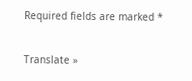Required fields are marked *

Translate »